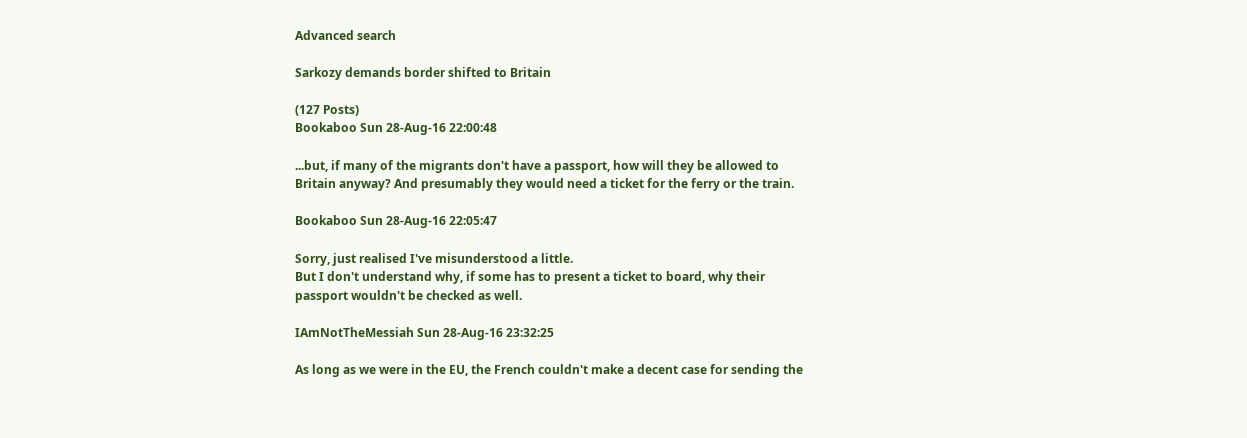Advanced search

Sarkozy demands border shifted to Britain

(127 Posts)
Bookaboo Sun 28-Aug-16 22:00:48

...but, if many of the migrants don't have a passport, how will they be allowed to Britain anyway? And presumably they would need a ticket for the ferry or the train.

Bookaboo Sun 28-Aug-16 22:05:47

Sorry, just realised I've misunderstood a little.
But I don't understand why, if some has to present a ticket to board, why their passport wouldn't be checked as well.

IAmNotTheMessiah Sun 28-Aug-16 23:32:25

As long as we were in the EU, the French couldn't make a decent case for sending the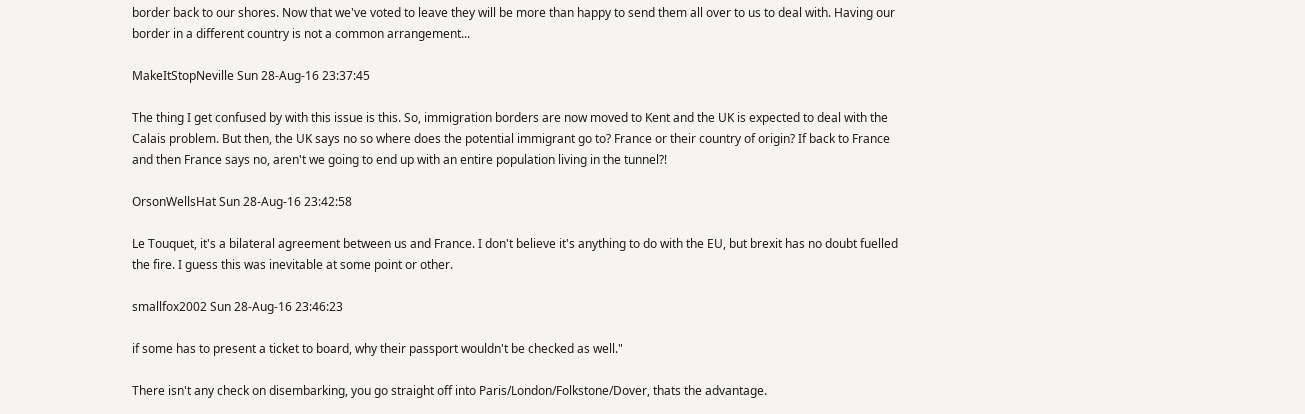border back to our shores. Now that we've voted to leave they will be more than happy to send them all over to us to deal with. Having our border in a different country is not a common arrangement...

MakeItStopNeville Sun 28-Aug-16 23:37:45

The thing I get confused by with this issue is this. So, immigration borders are now moved to Kent and the UK is expected to deal with the Calais problem. But then, the UK says no so where does the potential immigrant go to? France or their country of origin? If back to France and then France says no, aren't we going to end up with an entire population living in the tunnel?!

OrsonWellsHat Sun 28-Aug-16 23:42:58

Le Touquet, it's a bilateral agreement between us and France. I don't believe it's anything to do with the EU, but brexit has no doubt fuelled the fire. I guess this was inevitable at some point or other.

smallfox2002 Sun 28-Aug-16 23:46:23

if some has to present a ticket to board, why their passport wouldn't be checked as well."

There isn't any check on disembarking, you go straight off into Paris/London/Folkstone/Dover, thats the advantage.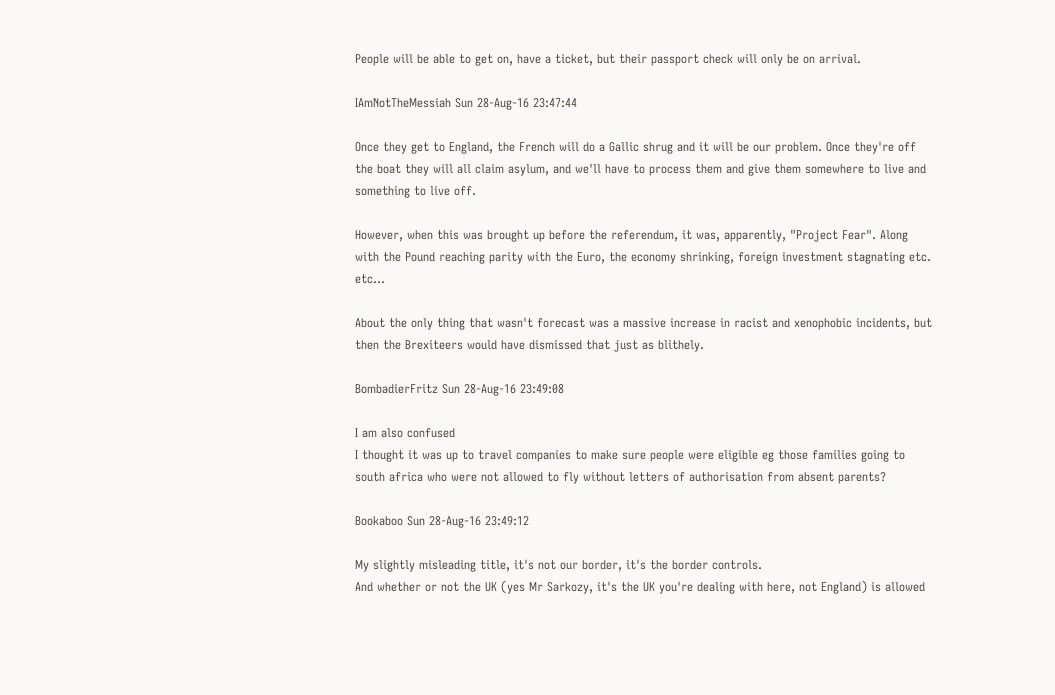People will be able to get on, have a ticket, but their passport check will only be on arrival.

IAmNotTheMessiah Sun 28-Aug-16 23:47:44

Once they get to England, the French will do a Gallic shrug and it will be our problem. Once they're off the boat they will all claim asylum, and we'll have to process them and give them somewhere to live and something to live off.

However, when this was brought up before the referendum, it was, apparently, "Project Fear". Along with the Pound reaching parity with the Euro, the economy shrinking, foreign investment stagnating etc. etc...

About the only thing that wasn't forecast was a massive increase in racist and xenophobic incidents, but then the Brexiteers would have dismissed that just as blithely.

BombadierFritz Sun 28-Aug-16 23:49:08

I am also confused
I thought it was up to travel companies to make sure people were eligible eg those families going to south africa who were not allowed to fly without letters of authorisation from absent parents?

Bookaboo Sun 28-Aug-16 23:49:12

My slightly misleading title, it's not our border, it's the border controls.
And whether or not the UK (yes Mr Sarkozy, it's the UK you're dealing with here, not England) is allowed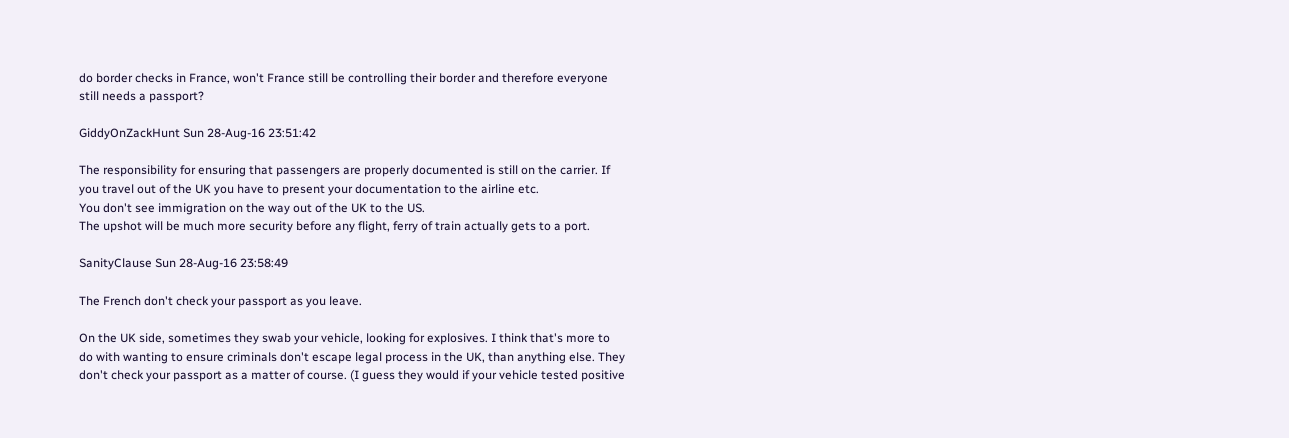do border checks in France, won't France still be controlling their border and therefore everyone still needs a passport?

GiddyOnZackHunt Sun 28-Aug-16 23:51:42

The responsibility for ensuring that passengers are properly documented is still on the carrier. If you travel out of the UK you have to present your documentation to the airline etc.
You don't see immigration on the way out of the UK to the US.
The upshot will be much more security before any flight, ferry of train actually gets to a port.

SanityClause Sun 28-Aug-16 23:58:49

The French don't check your passport as you leave.

On the UK side, sometimes they swab your vehicle, looking for explosives. I think that's more to do with wanting to ensure criminals don't escape legal process in the UK, than anything else. They don't check your passport as a matter of course. (I guess they would if your vehicle tested positive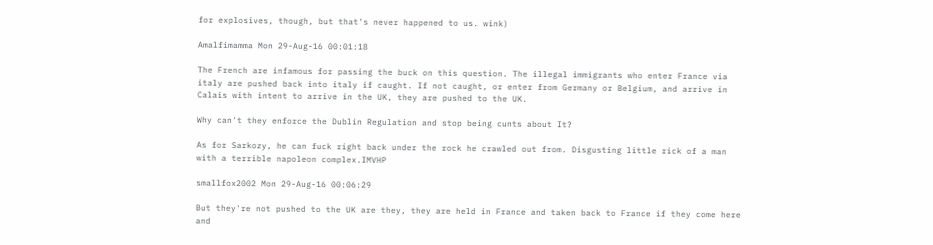for explosives, though, but that's never happened to us. wink)

Amalfimamma Mon 29-Aug-16 00:01:18

The French are infamous for passing the buck on this question. The illegal immigrants who enter France via italy are pushed back into italy if caught. If not caught, or enter from Germany or Belgium, and arrive in Calais with intent to arrive in the UK, they are pushed to the UK.

Why can't they enforce the Dublin Regulation and stop being cunts about It?

As for Sarkozy, he can fuck right back under the rock he crawled out from. Disgusting little rick of a man with a terrible napoleon complex.IMVHP

smallfox2002 Mon 29-Aug-16 00:06:29

But they're not pushed to the UK are they, they are held in France and taken back to France if they come here and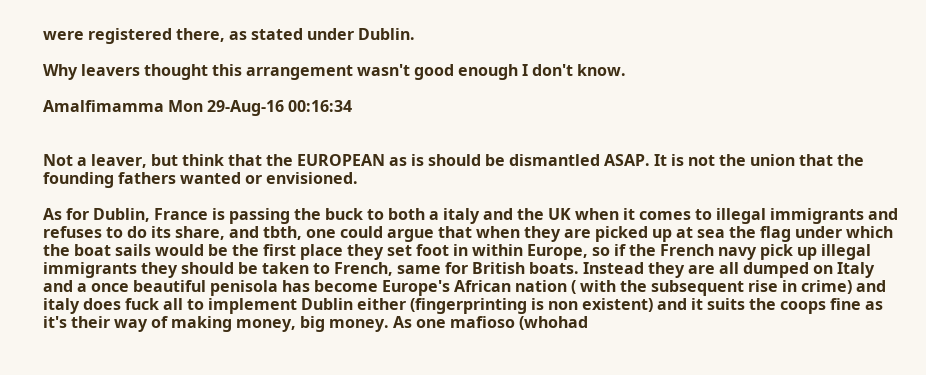were registered there, as stated under Dublin.

Why leavers thought this arrangement wasn't good enough I don't know.

Amalfimamma Mon 29-Aug-16 00:16:34


Not a leaver, but think that the EUROPEAN as is should be dismantled ASAP. It is not the union that the founding fathers wanted or envisioned.

As for Dublin, France is passing the buck to both a italy and the UK when it comes to illegal immigrants and refuses to do its share, and tbth, one could argue that when they are picked up at sea the flag under which the boat sails would be the first place they set foot in within Europe, so if the French navy pick up illegal immigrants they should be taken to French, same for British boats. Instead they are all dumped on Italy and a once beautiful penisola has become Europe's African nation ( with the subsequent rise in crime) and italy does fuck all to implement Dublin either (fingerprinting is non existent) and it suits the coops fine as it's their way of making money, big money. As one mafioso (whohad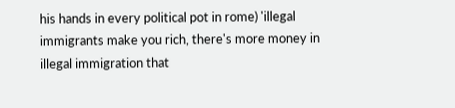his hands in every political pot in rome) 'illegal immigrants make you rich, there's more money in illegal immigration that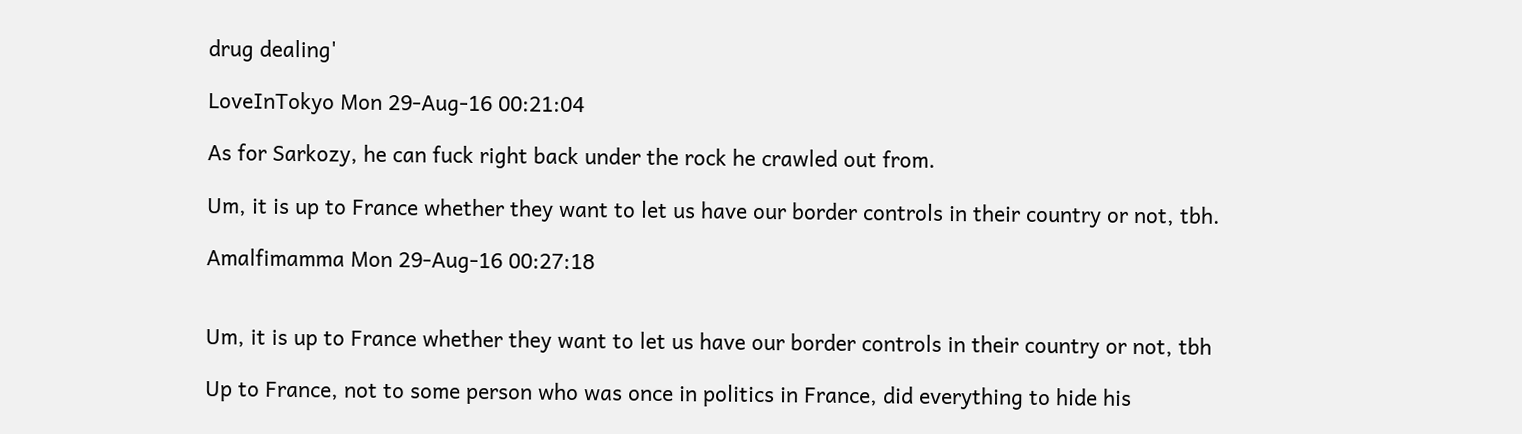drug dealing'

LoveInTokyo Mon 29-Aug-16 00:21:04

As for Sarkozy, he can fuck right back under the rock he crawled out from.

Um, it is up to France whether they want to let us have our border controls in their country or not, tbh.

Amalfimamma Mon 29-Aug-16 00:27:18


Um, it is up to France whether they want to let us have our border controls in their country or not, tbh

Up to France, not to some person who was once in politics in France, did everything to hide his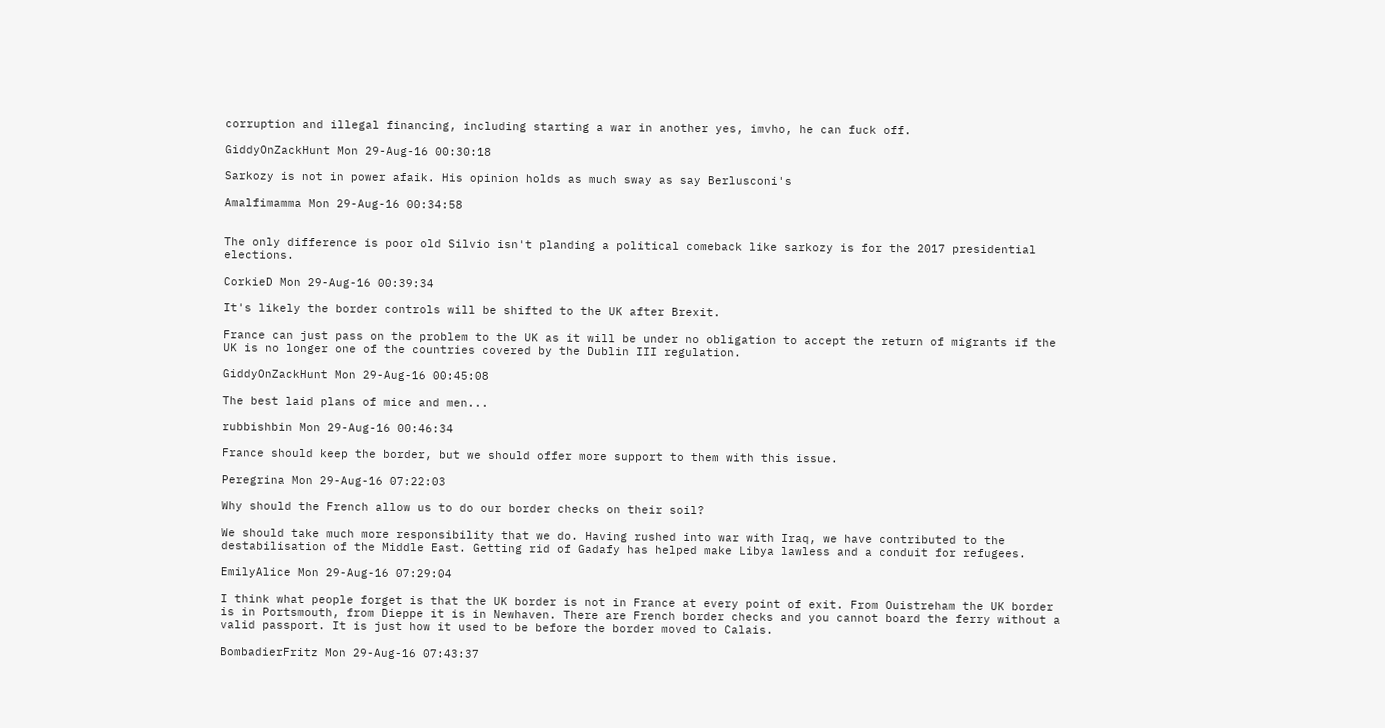corruption and illegal financing, including starting a war in another yes, imvho, he can fuck off.

GiddyOnZackHunt Mon 29-Aug-16 00:30:18

Sarkozy is not in power afaik. His opinion holds as much sway as say Berlusconi's

Amalfimamma Mon 29-Aug-16 00:34:58


The only difference is poor old Silvio isn't planding a political comeback like sarkozy is for the 2017 presidential elections.

CorkieD Mon 29-Aug-16 00:39:34

It's likely the border controls will be shifted to the UK after Brexit.

France can just pass on the problem to the UK as it will be under no obligation to accept the return of migrants if the UK is no longer one of the countries covered by the Dublin III regulation.

GiddyOnZackHunt Mon 29-Aug-16 00:45:08

The best laid plans of mice and men...

rubbishbin Mon 29-Aug-16 00:46:34

France should keep the border, but we should offer more support to them with this issue.

Peregrina Mon 29-Aug-16 07:22:03

Why should the French allow us to do our border checks on their soil?

We should take much more responsibility that we do. Having rushed into war with Iraq, we have contributed to the destabilisation of the Middle East. Getting rid of Gadafy has helped make Libya lawless and a conduit for refugees.

EmilyAlice Mon 29-Aug-16 07:29:04

I think what people forget is that the UK border is not in France at every point of exit. From Ouistreham the UK border is in Portsmouth, from Dieppe it is in Newhaven. There are French border checks and you cannot board the ferry without a valid passport. It is just how it used to be before the border moved to Calais.

BombadierFritz Mon 29-Aug-16 07:43:37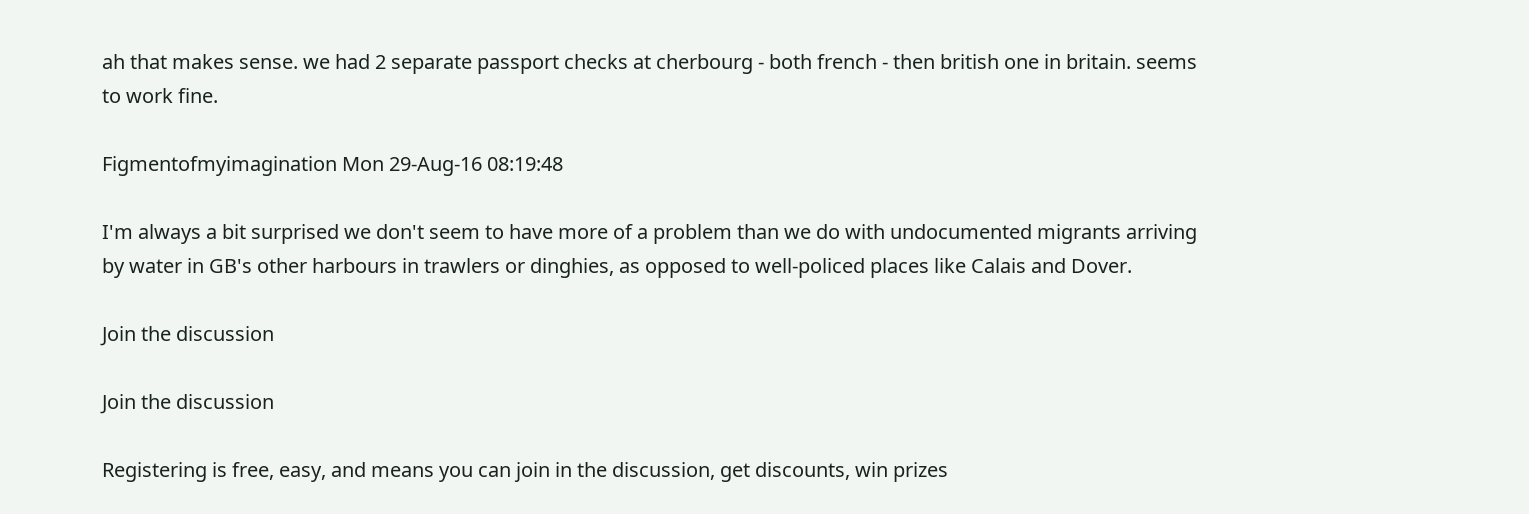ah that makes sense. we had 2 separate passport checks at cherbourg - both french - then british one in britain. seems to work fine.

Figmentofmyimagination Mon 29-Aug-16 08:19:48

I'm always a bit surprised we don't seem to have more of a problem than we do with undocumented migrants arriving by water in GB's other harbours in trawlers or dinghies, as opposed to well-policed places like Calais and Dover.

Join the discussion

Join the discussion

Registering is free, easy, and means you can join in the discussion, get discounts, win prizes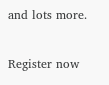and lots more.

Register now